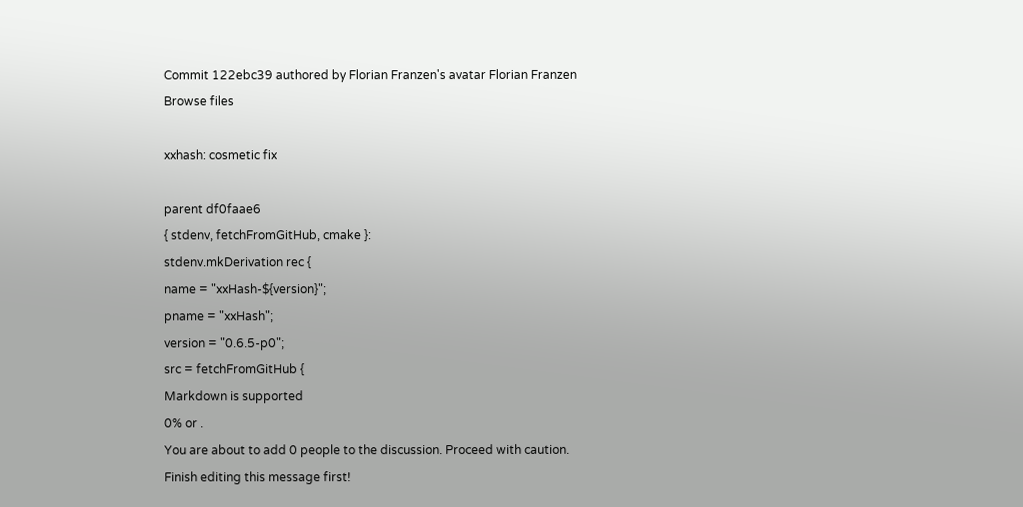Commit 122ebc39 authored by Florian Franzen's avatar Florian Franzen
Browse files

xxhash: cosmetic fix

parent df0faae6
{ stdenv, fetchFromGitHub, cmake }:
stdenv.mkDerivation rec {
name = "xxHash-${version}";
pname = "xxHash";
version = "0.6.5-p0";
src = fetchFromGitHub {
Markdown is supported
0% or .
You are about to add 0 people to the discussion. Proceed with caution.
Finish editing this message first!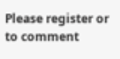Please register or to comment